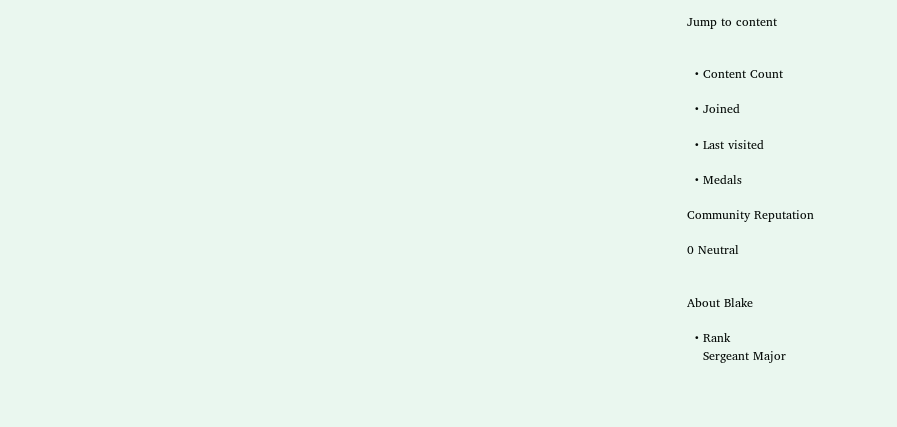Jump to content


  • Content Count

  • Joined

  • Last visited

  • Medals

Community Reputation

0 Neutral


About Blake

  • Rank
    Sergeant Major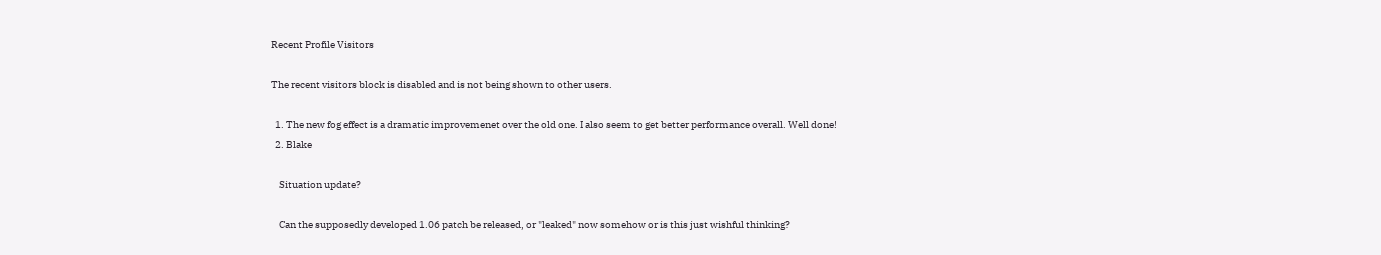Recent Profile Visitors

The recent visitors block is disabled and is not being shown to other users.

  1. The new fog effect is a dramatic improvemenet over the old one. I also seem to get better performance overall. Well done!
  2. Blake

    Situation update?

    Can the supposedly developed 1.06 patch be released, or "leaked" now somehow or is this just wishful thinking?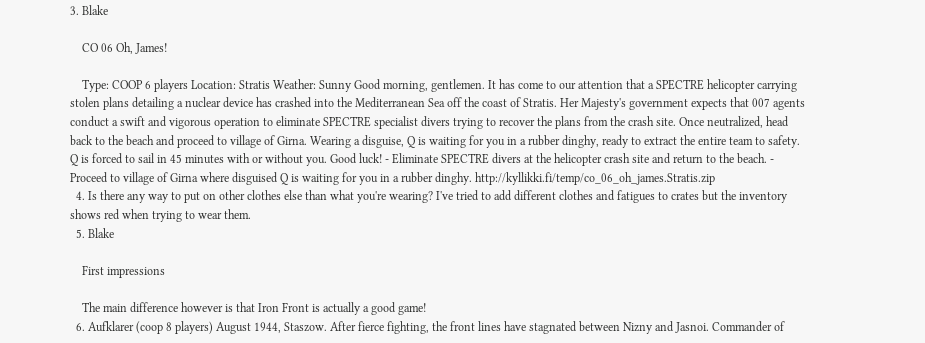3. Blake

    CO 06 Oh, James!

    Type: COOP 6 players Location: Stratis Weather: Sunny Good morning, gentlemen. It has come to our attention that a SPECTRE helicopter carrying stolen plans detailing a nuclear device has crashed into the Mediterranean Sea off the coast of Stratis. Her Majesty's government expects that 007 agents conduct a swift and vigorous operation to eliminate SPECTRE specialist divers trying to recover the plans from the crash site. Once neutralized, head back to the beach and proceed to village of Girna. Wearing a disguise, Q is waiting for you in a rubber dinghy, ready to extract the entire team to safety. Q is forced to sail in 45 minutes with or without you. Good luck! - Eliminate SPECTRE divers at the helicopter crash site and return to the beach. - Proceed to village of Girna where disguised Q is waiting for you in a rubber dinghy. http://kyllikki.fi/temp/co_06_oh_james.Stratis.zip
  4. Is there any way to put on other clothes else than what you're wearing? I've tried to add different clothes and fatigues to crates but the inventory shows red when trying to wear them.
  5. Blake

    First impressions

    The main difference however is that Iron Front is actually a good game!
  6. Aufklarer (coop 8 players) August 1944, Staszow. After fierce fighting, the front lines have stagnated between Nizny and Jasnoi. Commander of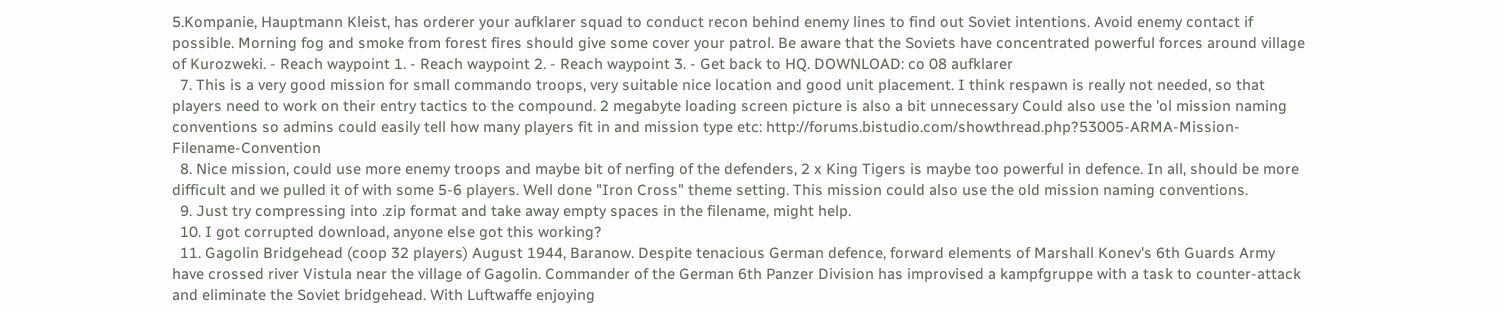5.Kompanie, Hauptmann Kleist, has orderer your aufklarer squad to conduct recon behind enemy lines to find out Soviet intentions. Avoid enemy contact if possible. Morning fog and smoke from forest fires should give some cover your patrol. Be aware that the Soviets have concentrated powerful forces around village of Kurozweki. - Reach waypoint 1. - Reach waypoint 2. - Reach waypoint 3. - Get back to HQ. DOWNLOAD: co 08 aufklarer
  7. This is a very good mission for small commando troops, very suitable nice location and good unit placement. I think respawn is really not needed, so that players need to work on their entry tactics to the compound. 2 megabyte loading screen picture is also a bit unnecessary Could also use the 'ol mission naming conventions so admins could easily tell how many players fit in and mission type etc: http://forums.bistudio.com/showthread.php?53005-ARMA-Mission-Filename-Convention
  8. Nice mission, could use more enemy troops and maybe bit of nerfing of the defenders, 2 x King Tigers is maybe too powerful in defence. In all, should be more difficult and we pulled it of with some 5-6 players. Well done "Iron Cross" theme setting. This mission could also use the old mission naming conventions.
  9. Just try compressing into .zip format and take away empty spaces in the filename, might help.
  10. I got corrupted download, anyone else got this working?
  11. Gagolin Bridgehead (coop 32 players) August 1944, Baranow. Despite tenacious German defence, forward elements of Marshall Konev's 6th Guards Army have crossed river Vistula near the village of Gagolin. Commander of the German 6th Panzer Division has improvised a kampfgruppe with a task to counter-attack and eliminate the Soviet bridgehead. With Luftwaffe enjoying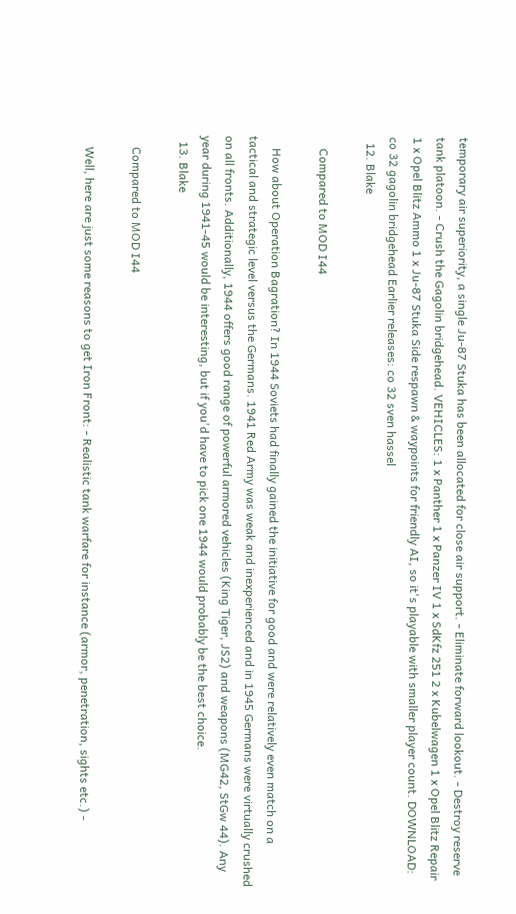temporary air superiority, a single Ju-87 Stuka has been allocated for close air support. - Eliminate forward lookout. - Destroy reserve tank platoon. - Crush the Gagolin bridgehead. VEHICLES: 1 x Panther 1 x Panzer IV 1 x SdKfz 251 2 x Kubelwagen 1 x Opel Blitz Repair 1 x Opel Blitz Ammo 1 x Ju-87 Stuka Side respawn & waypoints for friendly AI, so it's playable with smaller player count. DOWNLOAD: co 32 gagolin bridgehead Earlier releases: co 32 sven hassel
  12. Blake

    Compared to MOD I44

    How about Operation Bagration? In 1944 Soviets had finally gained the initiative for good and were relatively even match on a tactical and strategic level versus the Germans. 1941 Red Army was weak and inexperienced and in 1945 Germans were virtually crushed on all fronts. Additionally, 1944 offers good range of powerful armored vehicles (King Tiger, JS2) and weapons (MG42, StGw 44). Any year during 1941-45 would be interesting, but if you'd have to pick one 1944 would probably be the best choice.
  13. Blake

    Compared to MOD I44

    Well, here are just some reasons to get Iron Front: - Realistic tank warfare for instance (armor, penetration, sights etc.) -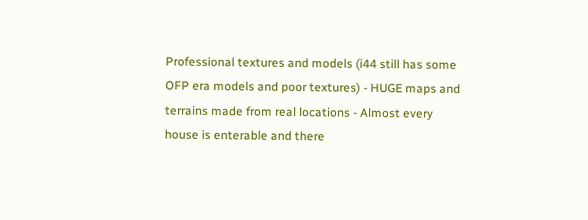Professional textures and models (i44 still has some OFP era models and poor textures) - HUGE maps and terrains made from real locations - Almost every house is enterable and there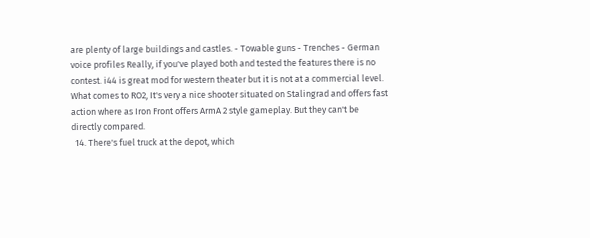are plenty of large buildings and castles. - Towable guns - Trenches - German voice profiles Really, if you've played both and tested the features there is no contest. i44 is great mod for western theater but it is not at a commercial level. What comes to RO2, It's very a nice shooter situated on Stalingrad and offers fast action where as Iron Front offers ArmA 2 style gameplay. But they can't be directly compared.
  14. There's fuel truck at the depot, which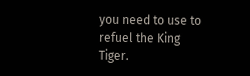you need to use to refuel the King Tiger.